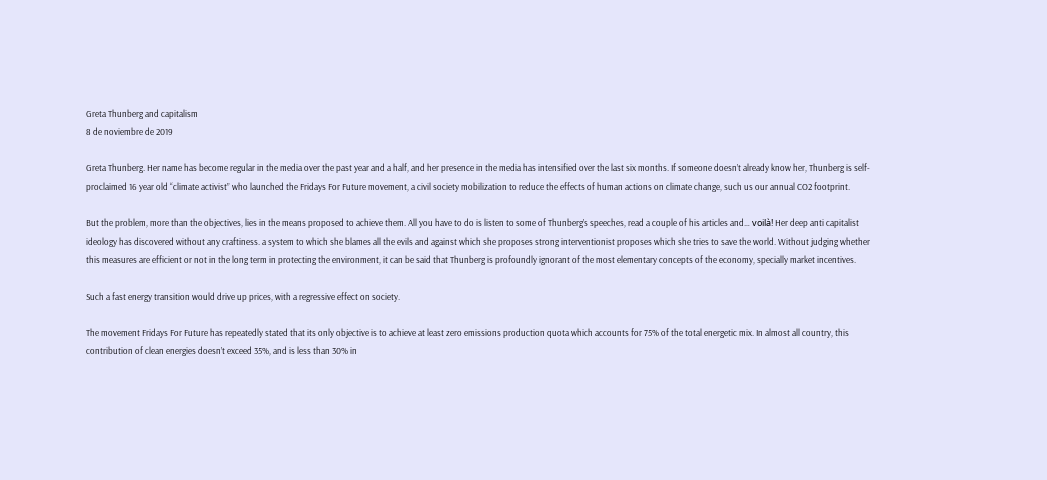Greta Thunberg and capitalism
8 de noviembre de 2019

Greta Thunberg. Her name has become regular in the media over the past year and a half, and her presence in the media has intensified over the last six months. If someone doesn’t already know her, Thunberg is self-proclaimed 16 year old “climate activist” who launched the Fridays For Future movement, a civil society mobilization to reduce the effects of human actions on climate change, such us our annual CO2 footprint.

But the problem, more than the objectives, lies in the means proposed to achieve them. All you have to do is listen to some of Thunberg’s speeches, read a couple of his articles and… voilà! Her deep anti capitalist ideology has discovered without any craftiness. a system to which she blames all the evils and against which she proposes strong interventionist proposes which she tries to save the world. Without judging whether this measures are efficient or not in the long term in protecting the environment, it can be said that Thunberg is profoundly ignorant of the most elementary concepts of the economy, specially market incentives.

Such a fast energy transition would drive up prices, with a regressive effect on society.

The movement Fridays For Future has repeatedly stated that its only objective is to achieve at least zero emissions production quota which accounts for 75% of the total energetic mix. In almost all country, this contribution of clean energies doesn’t exceed 35%, and is less than 30% in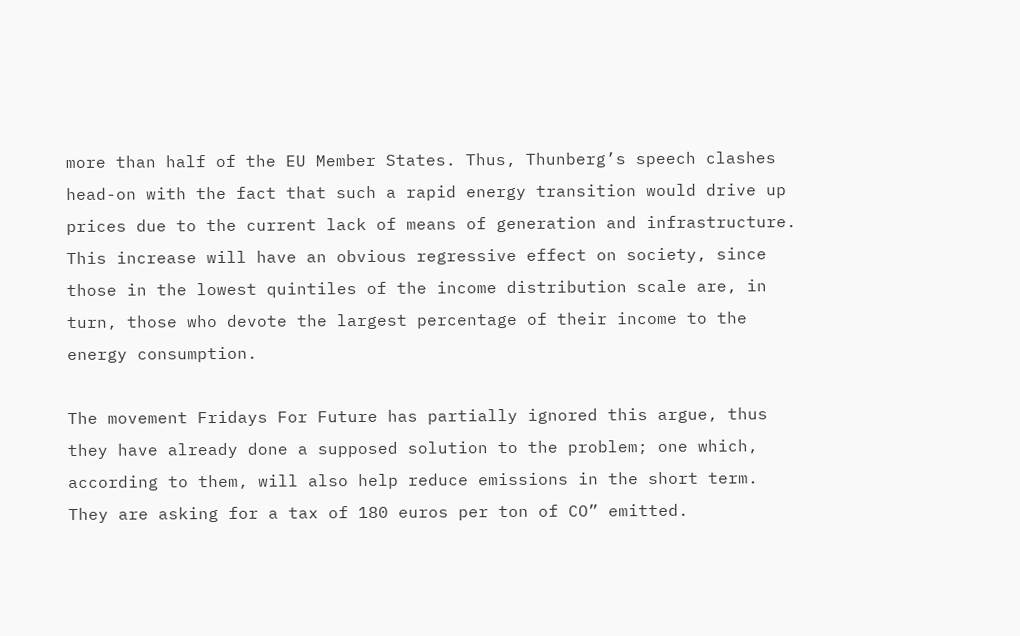more than half of the EU Member States. Thus, Thunberg’s speech clashes head-on with the fact that such a rapid energy transition would drive up prices due to the current lack of means of generation and infrastructure. This increase will have an obvious regressive effect on society, since those in the lowest quintiles of the income distribution scale are, in turn, those who devote the largest percentage of their income to the energy consumption.

The movement Fridays For Future has partially ignored this argue, thus they have already done a supposed solution to the problem; one which, according to them, will also help reduce emissions in the short term. They are asking for a tax of 180 euros per ton of CO” emitted.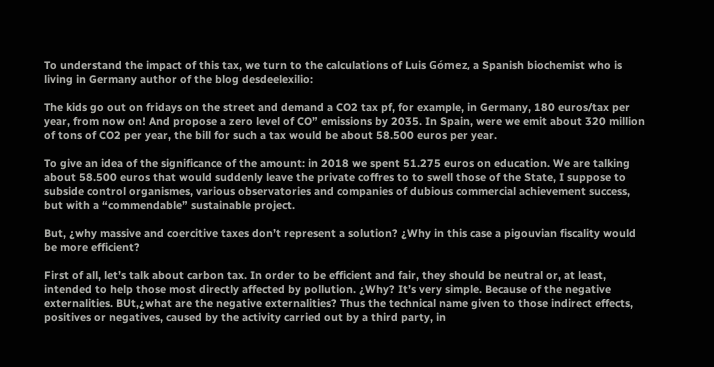To understand the impact of this tax, we turn to the calculations of Luis Gómez, a Spanish biochemist who is living in Germany author of the blog desdeelexilio:

The kids go out on fridays on the street and demand a CO2 tax pf, for example, in Germany, 180 euros/tax per year, from now on! And propose a zero level of CO” emissions by 2035. In Spain, were we emit about 320 million of tons of CO2 per year, the bill for such a tax would be about 58.500 euros per year.

To give an idea of the significance of the amount: in 2018 we spent 51.275 euros on education. We are talking about 58.500 euros that would suddenly leave the private coffres to to swell those of the State, I suppose to subside control organismes, various observatories and companies of dubious commercial achievement success, but with a “commendable” sustainable project.

But, ¿why massive and coercitive taxes don’t represent a solution? ¿Why in this case a pigouvian fiscality would be more efficient?

First of all, let’s talk about carbon tax. In order to be efficient and fair, they should be neutral or, at least, intended to help those most directly affected by pollution. ¿Why? It’s very simple. Because of the negative externalities. BUt,¿what are the negative externalities? Thus the technical name given to those indirect effects, positives or negatives, caused by the activity carried out by a third party, in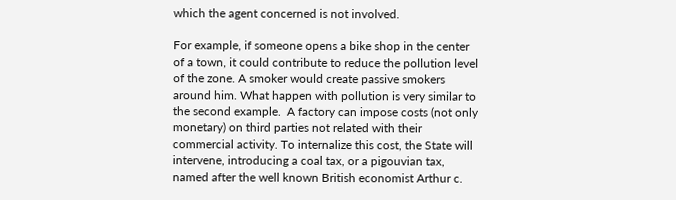which the agent concerned is not involved.

For example, if someone opens a bike shop in the center of a town, it could contribute to reduce the pollution level of the zone. A smoker would create passive smokers around him. What happen with pollution is very similar to the second example.  A factory can impose costs (not only monetary) on third parties not related with their commercial activity. To internalize this cost, the State will intervene, introducing a coal tax, or a pigouvian tax, named after the well known British economist Arthur c.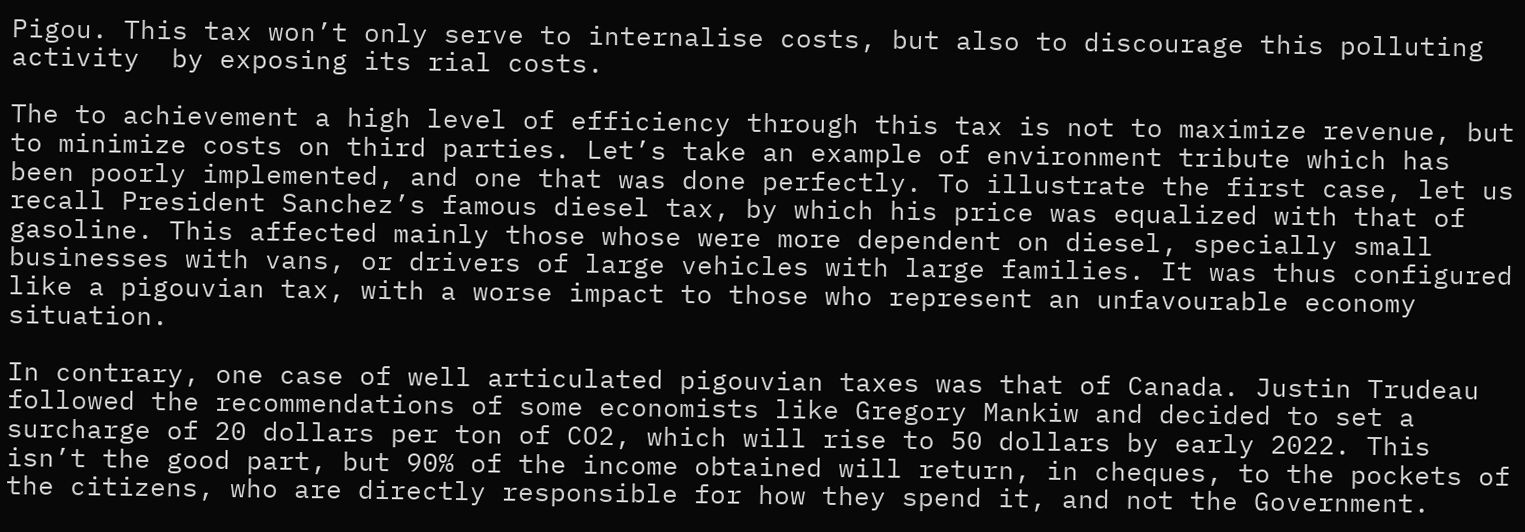Pigou. This tax won’t only serve to internalise costs, but also to discourage this polluting activity  by exposing its rial costs.

The to achievement a high level of efficiency through this tax is not to maximize revenue, but to minimize costs on third parties. Let’s take an example of environment tribute which has been poorly implemented, and one that was done perfectly. To illustrate the first case, let us recall President Sanchez’s famous diesel tax, by which his price was equalized with that of gasoline. This affected mainly those whose were more dependent on diesel, specially small businesses with vans, or drivers of large vehicles with large families. It was thus configured like a pigouvian tax, with a worse impact to those who represent an unfavourable economy situation.

In contrary, one case of well articulated pigouvian taxes was that of Canada. Justin Trudeau followed the recommendations of some economists like Gregory Mankiw and decided to set a surcharge of 20 dollars per ton of CO2, which will rise to 50 dollars by early 2022. This isn’t the good part, but 90% of the income obtained will return, in cheques, to the pockets of the citizens, who are directly responsible for how they spend it, and not the Government.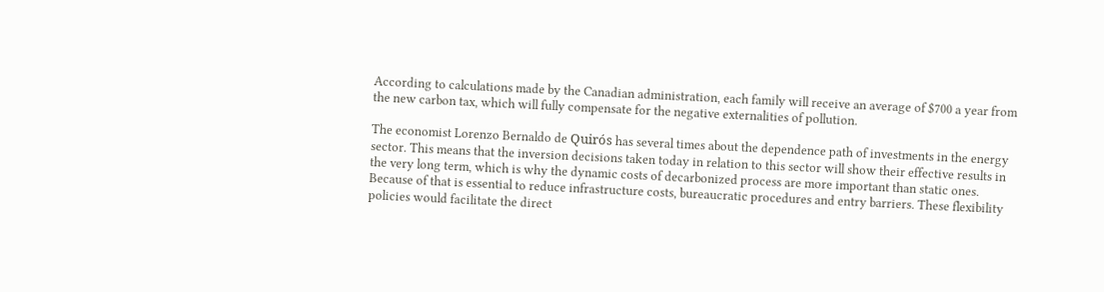According to calculations made by the Canadian administration, each family will receive an average of $700 a year from the new carbon tax, which will fully compensate for the negative externalities of pollution.

The economist Lorenzo Bernaldo de Quirós has several times about the dependence path of investments in the energy sector. This means that the inversion decisions taken today in relation to this sector will show their effective results in the very long term, which is why the dynamic costs of decarbonized process are more important than static ones. Because of that is essential to reduce infrastructure costs, bureaucratic procedures and entry barriers. These flexibility policies would facilitate the direct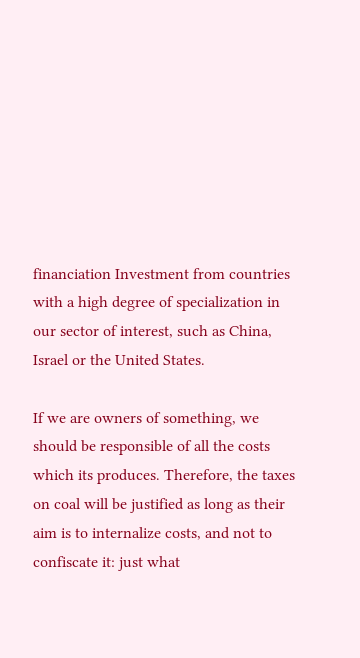financiation Investment from countries with a high degree of specialization in our sector of interest, such as China, Israel or the United States.

If we are owners of something, we should be responsible of all the costs which its produces. Therefore, the taxes on coal will be justified as long as their aim is to internalize costs, and not to confiscate it: just what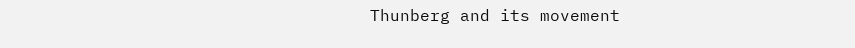Thunberg and its movement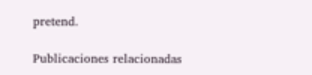pretend.

Publicaciones relacionadas